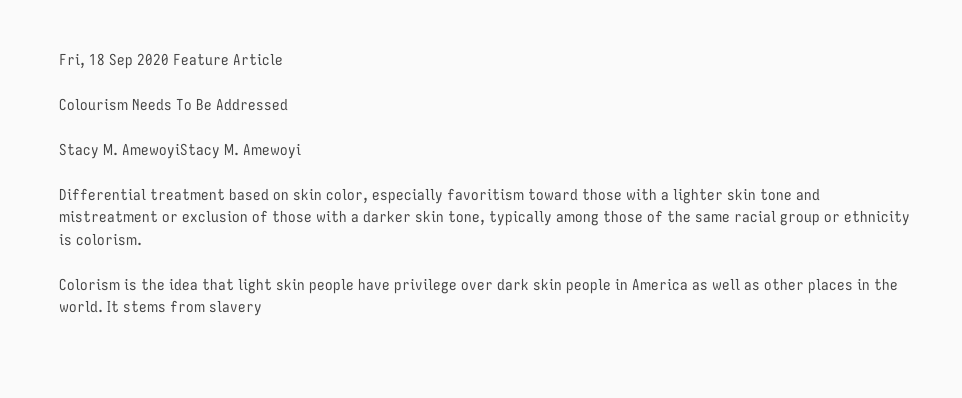Fri, 18 Sep 2020 Feature Article

Colourism Needs To Be Addressed

Stacy M. AmewoyiStacy M. Amewoyi

Differential treatment based on skin color, especially favoritism toward those with a lighter skin tone and mistreatment or exclusion of those with a darker skin tone, typically among those of the same racial group or ethnicity is colorism.

Colorism is the idea that light skin people have privilege over dark skin people in America as well as other places in the world. It stems from slavery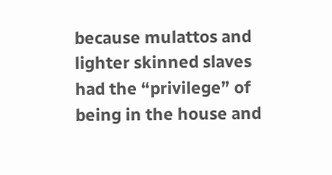because mulattos and lighter skinned slaves had the “privilege” of being in the house and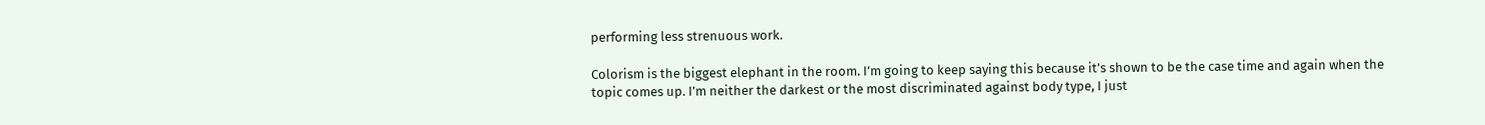performing less strenuous work.

Colorism is the biggest elephant in the room. I’m going to keep saying this because it’s shown to be the case time and again when the topic comes up. I’m neither the darkest or the most discriminated against body type, I just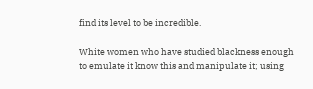find its level to be incredible.

White women who have studied blackness enough to emulate it know this and manipulate it; using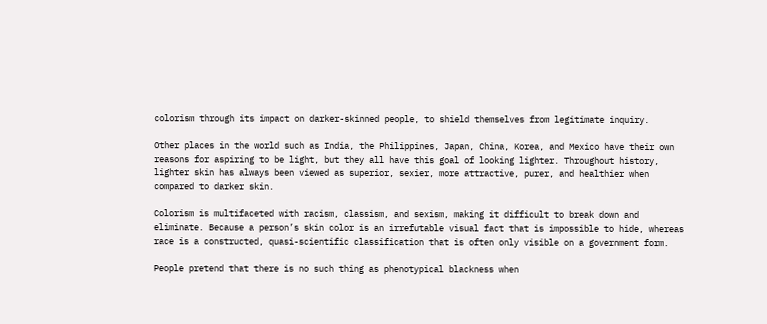colorism through its impact on darker-skinned people, to shield themselves from legitimate inquiry.

Other places in the world such as India, the Philippines, Japan, China, Korea, and Mexico have their own reasons for aspiring to be light, but they all have this goal of looking lighter. Throughout history, lighter skin has always been viewed as superior, sexier, more attractive, purer, and healthier when compared to darker skin.

Colorism is multifaceted with racism, classism, and sexism, making it difficult to break down and eliminate. Because a person’s skin color is an irrefutable visual fact that is impossible to hide, whereas race is a constructed, quasi-scientific classification that is often only visible on a government form.

People pretend that there is no such thing as phenotypical blackness when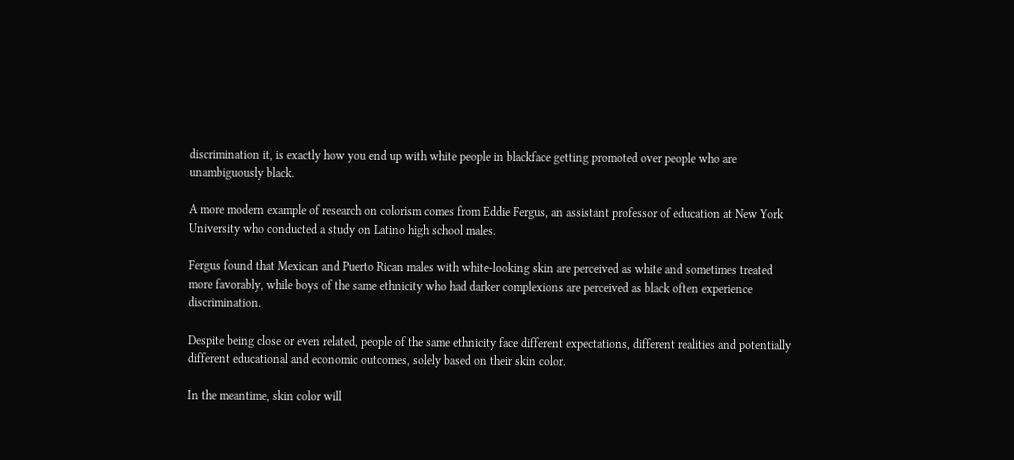discrimination it, is exactly how you end up with white people in blackface getting promoted over people who are unambiguously black.

A more modern example of research on colorism comes from Eddie Fergus, an assistant professor of education at New York University who conducted a study on Latino high school males.

Fergus found that Mexican and Puerto Rican males with white-looking skin are perceived as white and sometimes treated more favorably, while boys of the same ethnicity who had darker complexions are perceived as black often experience discrimination.

Despite being close or even related, people of the same ethnicity face different expectations, different realities and potentially different educational and economic outcomes, solely based on their skin color.

In the meantime, skin color will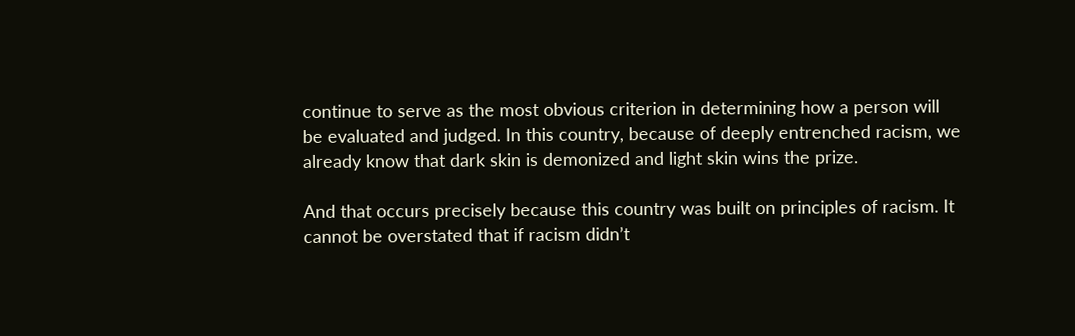continue to serve as the most obvious criterion in determining how a person will be evaluated and judged. In this country, because of deeply entrenched racism, we already know that dark skin is demonized and light skin wins the prize.

And that occurs precisely because this country was built on principles of racism. It cannot be overstated that if racism didn’t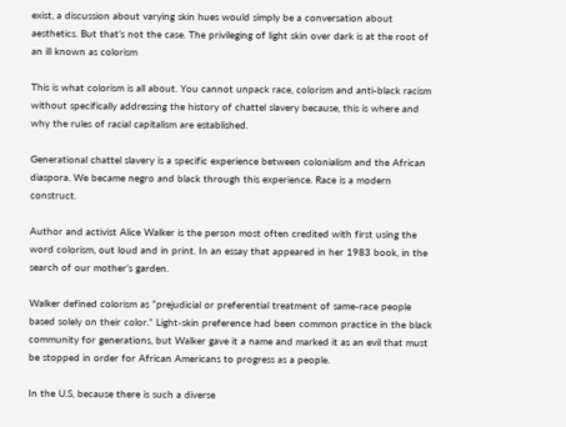exist, a discussion about varying skin hues would simply be a conversation about aesthetics. But that’s not the case. The privileging of light skin over dark is at the root of an ill known as colorism

This is what colorism is all about. You cannot unpack race, colorism and anti-black racism without specifically addressing the history of chattel slavery because, this is where and why the rules of racial capitalism are established.

Generational chattel slavery is a specific experience between colonialism and the African diaspora. We became negro and black through this experience. Race is a modern construct.

Author and activist Alice Walker is the person most often credited with first using the word colorism, out loud and in print. In an essay that appeared in her 1983 book, in the search of our mother’s garden.

Walker defined colorism as “prejudicial or preferential treatment of same-race people based solely on their color.” Light-skin preference had been common practice in the black community for generations, but Walker gave it a name and marked it as an evil that must be stopped in order for African Americans to progress as a people.

In the U.S, because there is such a diverse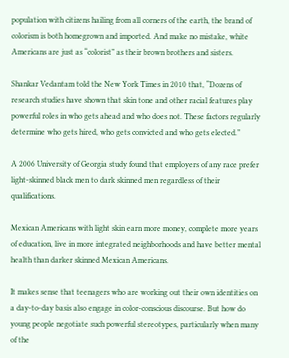population with citizens hailing from all corners of the earth, the brand of colorism is both homegrown and imported. And make no mistake, white Americans are just as “colorist” as their brown brothers and sisters.

Shankar Vedantam told the New York Times in 2010 that, “Dozens of research studies have shown that skin tone and other racial features play powerful roles in who gets ahead and who does not. These factors regularly determine who gets hired, who gets convicted and who gets elected.”

A 2006 University of Georgia study found that employers of any race prefer light-skinned black men to dark skinned men regardless of their qualifications.

Mexican Americans with light skin earn more money, complete more years of education, live in more integrated neighborhoods and have better mental health than darker skinned Mexican Americans.

It makes sense that teenagers who are working out their own identities on a day-to-day basis also engage in color-conscious discourse. But how do young people negotiate such powerful stereotypes, particularly when many of the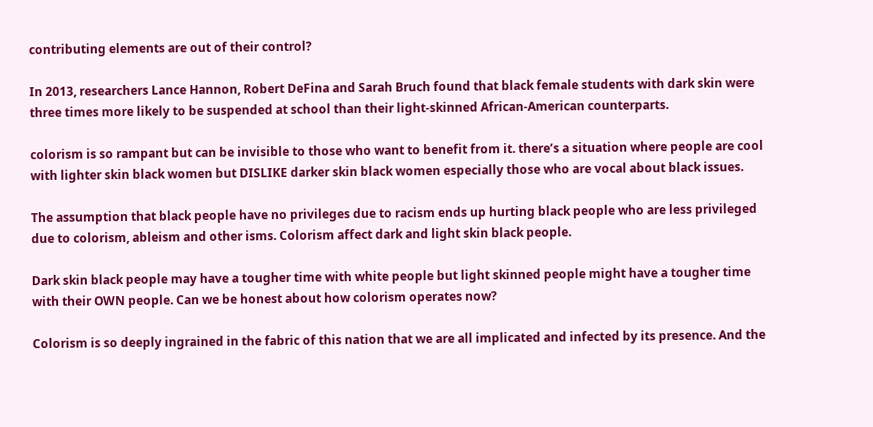contributing elements are out of their control?

In 2013, researchers Lance Hannon, Robert DeFina and Sarah Bruch found that black female students with dark skin were three times more likely to be suspended at school than their light-skinned African-American counterparts.

colorism is so rampant but can be invisible to those who want to benefit from it. there’s a situation where people are cool with lighter skin black women but DISLIKE darker skin black women especially those who are vocal about black issues.

The assumption that black people have no privileges due to racism ends up hurting black people who are less privileged due to colorism, ableism and other isms. Colorism affect dark and light skin black people.

Dark skin black people may have a tougher time with white people but light skinned people might have a tougher time with their OWN people. Can we be honest about how colorism operates now?

Colorism is so deeply ingrained in the fabric of this nation that we are all implicated and infected by its presence. And the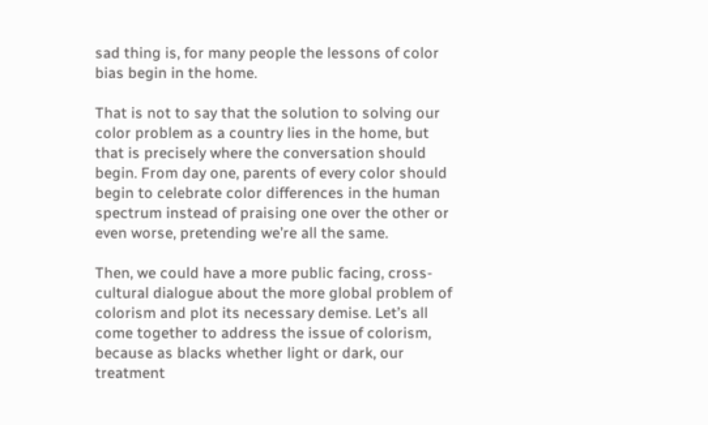sad thing is, for many people the lessons of color bias begin in the home.

That is not to say that the solution to solving our color problem as a country lies in the home, but that is precisely where the conversation should begin. From day one, parents of every color should begin to celebrate color differences in the human spectrum instead of praising one over the other or even worse, pretending we’re all the same.

Then, we could have a more public facing, cross-cultural dialogue about the more global problem of colorism and plot its necessary demise. Let’s all come together to address the issue of colorism, because as blacks whether light or dark, our treatment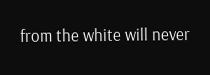from the white will never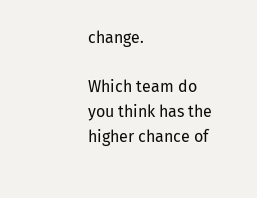change.

Which team do you think has the higher chance of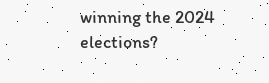winning the 2024 elections?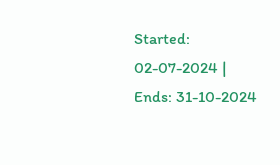Started: 02-07-2024 | Ends: 31-10-2024